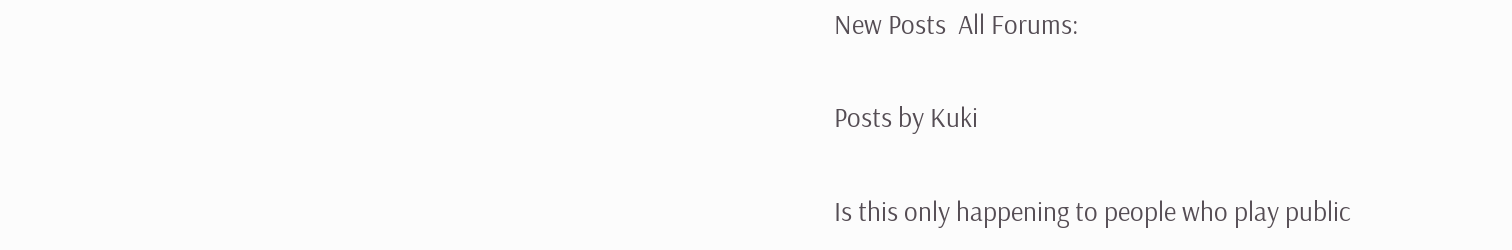New Posts  All Forums:

Posts by Kuki

Is this only happening to people who play public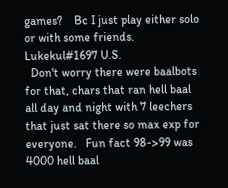games?    Bc I just play either solo or with some friends.
Lukekul#1697 U.S.
  Don't worry there were baalbots for that, chars that ran hell baal all day and night with 7 leechers that just sat there so max exp for everyone.   Fun fact 98->99 was 4000 hell baal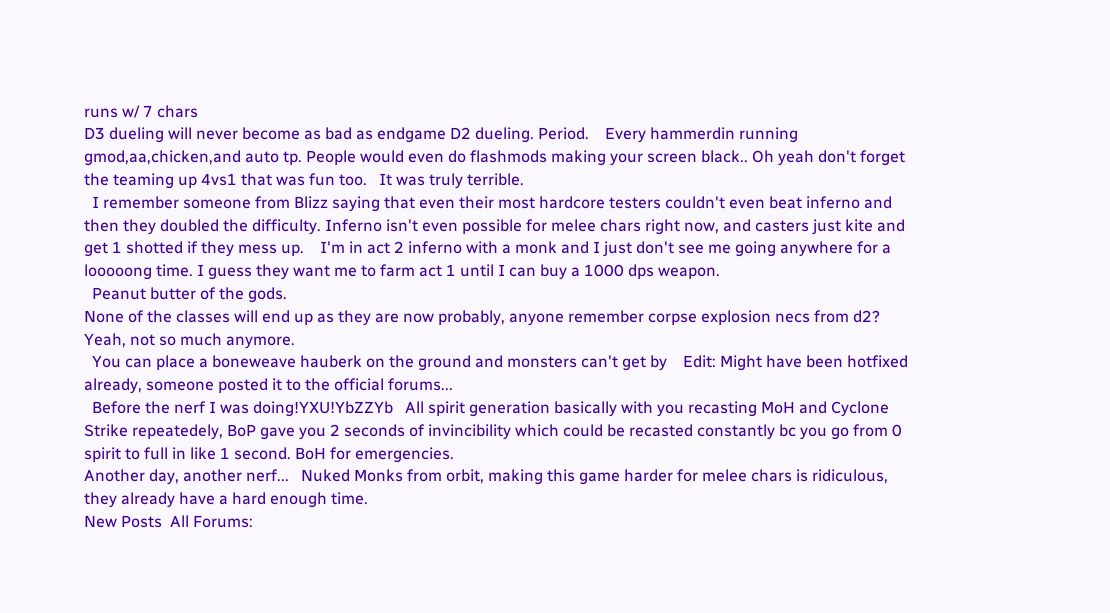runs w/ 7 chars
D3 dueling will never become as bad as endgame D2 dueling. Period.    Every hammerdin running gmod,aa,chicken,and auto tp. People would even do flashmods making your screen black.. Oh yeah don't forget the teaming up 4vs1 that was fun too.   It was truly terrible.
  I remember someone from Blizz saying that even their most hardcore testers couldn't even beat inferno and then they doubled the difficulty. Inferno isn't even possible for melee chars right now, and casters just kite and get 1 shotted if they mess up.    I'm in act 2 inferno with a monk and I just don't see me going anywhere for a looooong time. I guess they want me to farm act 1 until I can buy a 1000 dps weapon.
  Peanut butter of the gods.
None of the classes will end up as they are now probably, anyone remember corpse explosion necs from d2? Yeah, not so much anymore.
  You can place a boneweave hauberk on the ground and monsters can't get by    Edit: Might have been hotfixed already, someone posted it to the official forums...
  Before the nerf I was doing!YXU!YbZZYb   All spirit generation basically with you recasting MoH and Cyclone Strike repeatedely, BoP gave you 2 seconds of invincibility which could be recasted constantly bc you go from 0 spirit to full in like 1 second. BoH for emergencies.
Another day, another nerf...   Nuked Monks from orbit, making this game harder for melee chars is ridiculous, they already have a hard enough time.
New Posts  All Forums: